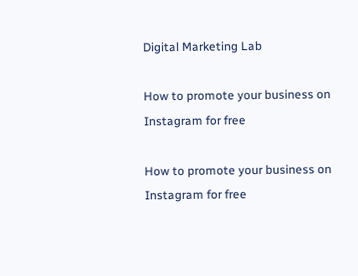Digital Marketing Lab

How to promote your business on Instagram for free

How to promote your business on Instagram for free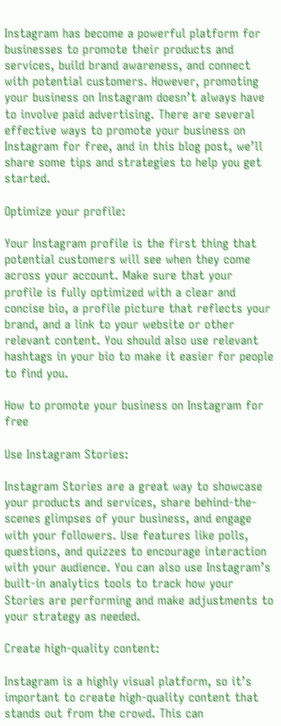Instagram has become a powerful platform for businesses to promote their products and services, build brand awareness, and connect with potential customers. However, promoting your business on Instagram doesn’t always have to involve paid advertising. There are several effective ways to promote your business on Instagram for free, and in this blog post, we’ll share some tips and strategies to help you get started.

Optimize your profile:

Your Instagram profile is the first thing that potential customers will see when they come across your account. Make sure that your profile is fully optimized with a clear and concise bio, a profile picture that reflects your brand, and a link to your website or other relevant content. You should also use relevant hashtags in your bio to make it easier for people to find you.

How to promote your business on Instagram for free

Use Instagram Stories:

Instagram Stories are a great way to showcase your products and services, share behind-the-scenes glimpses of your business, and engage with your followers. Use features like polls, questions, and quizzes to encourage interaction with your audience. You can also use Instagram’s built-in analytics tools to track how your Stories are performing and make adjustments to your strategy as needed.

Create high-quality content:

Instagram is a highly visual platform, so it’s important to create high-quality content that stands out from the crowd. This can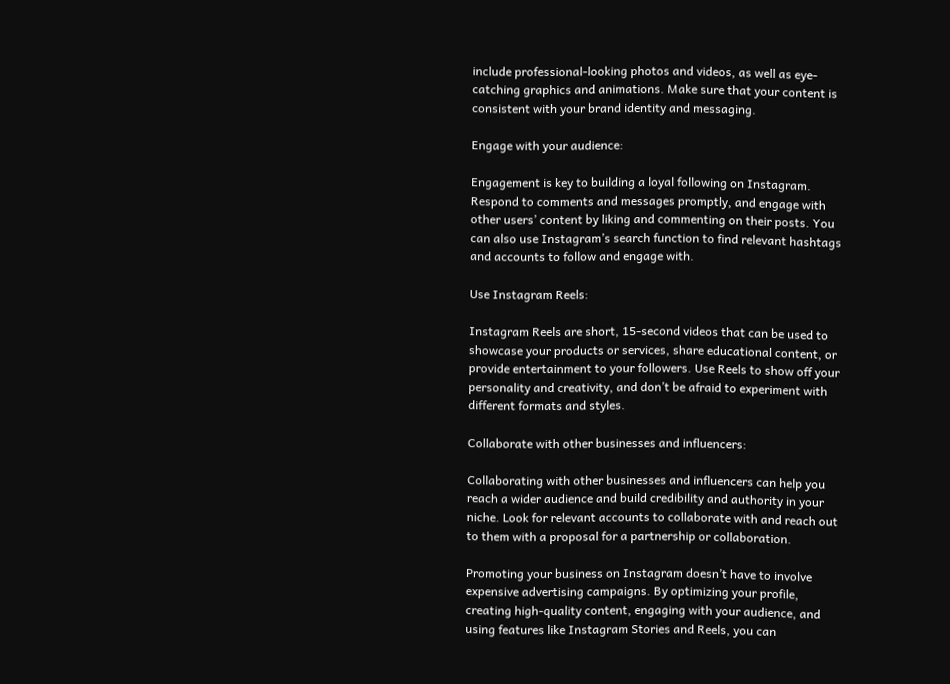include professional-looking photos and videos, as well as eye-catching graphics and animations. Make sure that your content is consistent with your brand identity and messaging.

Engage with your audience:

Engagement is key to building a loyal following on Instagram. Respond to comments and messages promptly, and engage with other users’ content by liking and commenting on their posts. You can also use Instagram’s search function to find relevant hashtags and accounts to follow and engage with.

Use Instagram Reels:

Instagram Reels are short, 15-second videos that can be used to showcase your products or services, share educational content, or provide entertainment to your followers. Use Reels to show off your personality and creativity, and don’t be afraid to experiment with different formats and styles.

Collaborate with other businesses and influencers:

Collaborating with other businesses and influencers can help you reach a wider audience and build credibility and authority in your niche. Look for relevant accounts to collaborate with and reach out to them with a proposal for a partnership or collaboration.

Promoting your business on Instagram doesn’t have to involve expensive advertising campaigns. By optimizing your profile, creating high-quality content, engaging with your audience, and using features like Instagram Stories and Reels, you can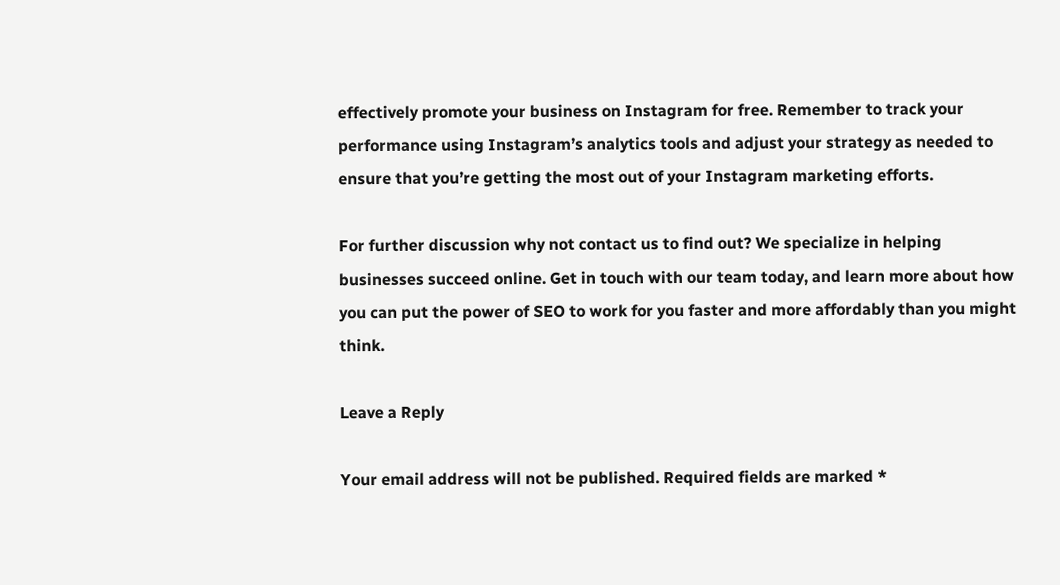effectively promote your business on Instagram for free. Remember to track your performance using Instagram’s analytics tools and adjust your strategy as needed to ensure that you’re getting the most out of your Instagram marketing efforts.

For further discussion why not contact us to find out? We specialize in helping businesses succeed online. Get in touch with our team today, and learn more about how you can put the power of SEO to work for you faster and more affordably than you might think.

Leave a Reply

Your email address will not be published. Required fields are marked *